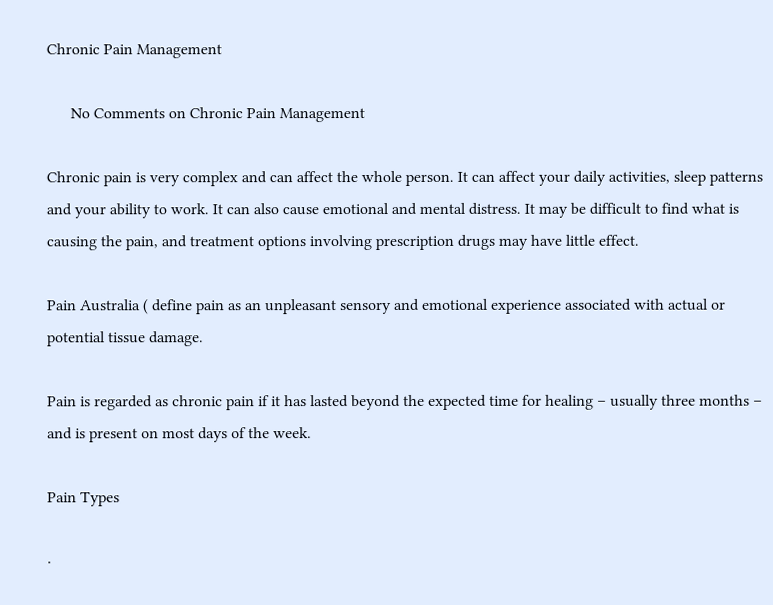Chronic Pain Management

      No Comments on Chronic Pain Management

Chronic pain is very complex and can affect the whole person. It can affect your daily activities, sleep patterns and your ability to work. It can also cause emotional and mental distress. It may be difficult to find what is causing the pain, and treatment options involving prescription drugs may have little effect.

Pain Australia ( define pain as an unpleasant sensory and emotional experience associated with actual or potential tissue damage.

Pain is regarded as chronic pain if it has lasted beyond the expected time for healing – usually three months – and is present on most days of the week.

Pain Types

·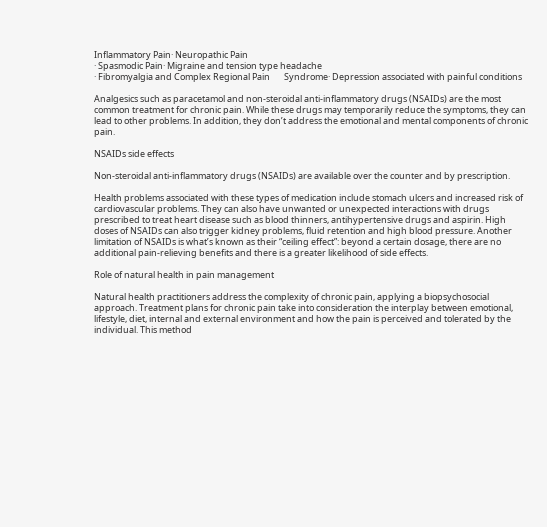Inflammatory Pain· Neuropathic Pain
· Spasmodic Pain· Migraine and tension type headache
· Fibromyalgia and Complex Regional Pain       Syndrome· Depression associated with painful conditions

Analgesics such as paracetamol and non-steroidal anti-inflammatory drugs (NSAIDs) are the most common treatment for chronic pain. While these drugs may temporarily reduce the symptoms, they can lead to other problems. In addition, they don’t address the emotional and mental components of chronic pain.

NSAIDs side effects

Non-steroidal anti-inflammatory drugs (NSAIDs) are available over the counter and by prescription.

Health problems associated with these types of medication include stomach ulcers and increased risk of cardiovascular problems. They can also have unwanted or unexpected interactions with drugs prescribed to treat heart disease such as blood thinners, antihypertensive drugs and aspirin. High doses of NSAIDs can also trigger kidney problems, fluid retention and high blood pressure. Another limitation of NSAIDs is what’s known as their “ceiling effect”: beyond a certain dosage, there are no additional pain-relieving benefits and there is a greater likelihood of side effects.

Role of natural health in pain management

Natural health practitioners address the complexity of chronic pain, applying a biopsychosocial approach. Treatment plans for chronic pain take into consideration the interplay between emotional, lifestyle, diet, internal and external environment and how the pain is perceived and tolerated by the individual. This method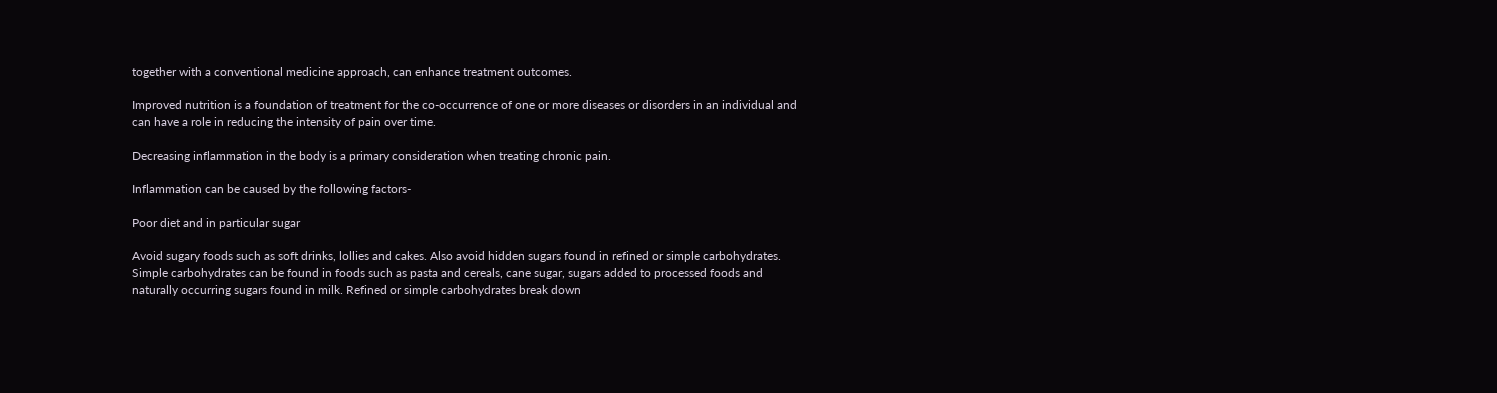together with a conventional medicine approach, can enhance treatment outcomes.

Improved nutrition is a foundation of treatment for the co-occurrence of one or more diseases or disorders in an individual and can have a role in reducing the intensity of pain over time.

Decreasing inflammation in the body is a primary consideration when treating chronic pain.

Inflammation can be caused by the following factors-

Poor diet and in particular sugar

Avoid sugary foods such as soft drinks, lollies and cakes. Also avoid hidden sugars found in refined or simple carbohydrates. Simple carbohydrates can be found in foods such as pasta and cereals, cane sugar, sugars added to processed foods and naturally occurring sugars found in milk. Refined or simple carbohydrates break down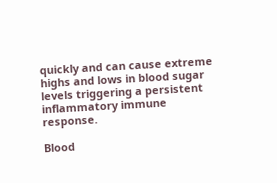quickly and can cause extreme highs and lows in blood sugar levels triggering a persistent inflammatory immune response.

Blood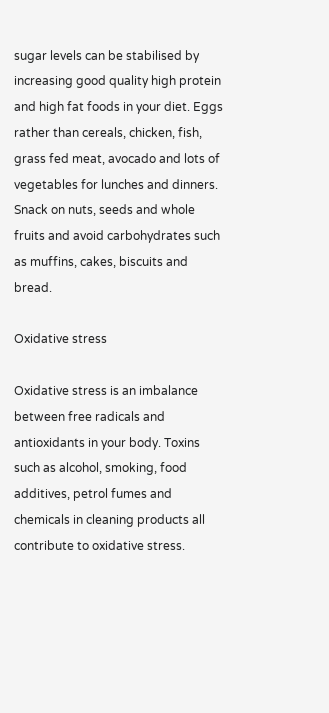sugar levels can be stabilised by increasing good quality high protein and high fat foods in your diet. Eggs rather than cereals, chicken, fish, grass fed meat, avocado and lots of vegetables for lunches and dinners. Snack on nuts, seeds and whole fruits and avoid carbohydrates such as muffins, cakes, biscuits and bread.

Oxidative stress

Oxidative stress is an imbalance between free radicals and antioxidants in your body. Toxins such as alcohol, smoking, food additives, petrol fumes and chemicals in cleaning products all contribute to oxidative stress.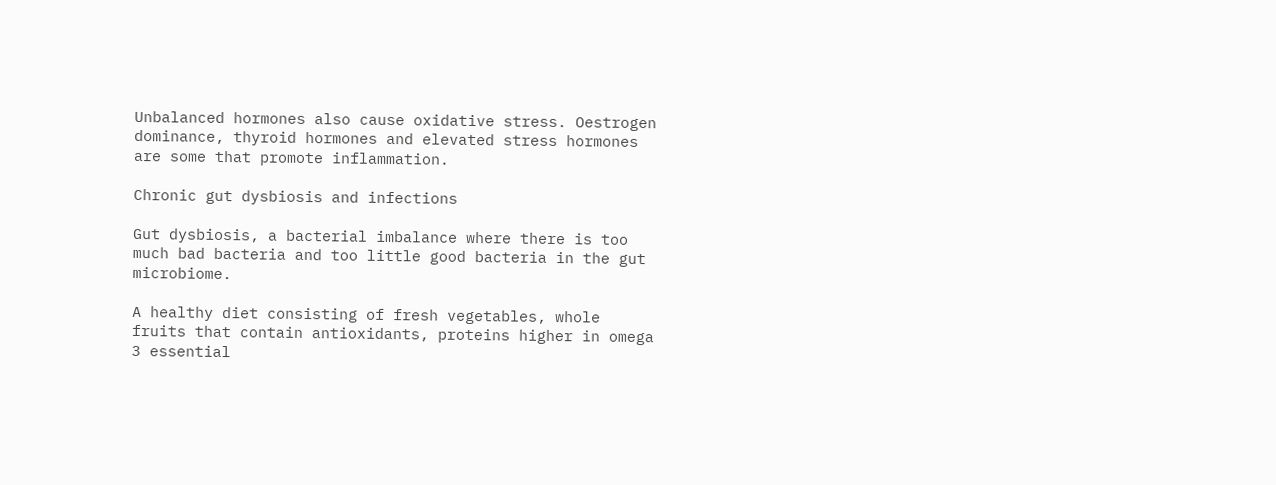Unbalanced hormones also cause oxidative stress. Oestrogen dominance, thyroid hormones and elevated stress hormones are some that promote inflammation.

Chronic gut dysbiosis and infections

Gut dysbiosis, a bacterial imbalance where there is too much bad bacteria and too little good bacteria in the gut microbiome.

A healthy diet consisting of fresh vegetables, whole fruits that contain antioxidants, proteins higher in omega 3 essential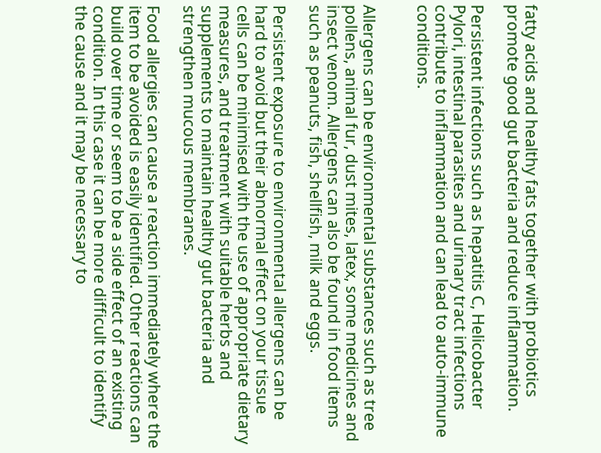fatty acids and healthy fats together with probiotics promote good gut bacteria and reduce inflammation.

Persistent infections such as hepatitis C, Helicobacter Pylori, intestinal parasites and urinary tract infections contribute to inflammation and can lead to auto-immune conditions.


Allergens can be environmental substances such as tree pollens, animal fur, dust mites, latex, some medicines and insect venom. Allergens can also be found in food items such as peanuts, fish, shellfish, milk and eggs.

Persistent exposure to environmental allergens can be hard to avoid but their abnormal effect on your tissue cells can be minimised with the use of appropriate dietary measures, and treatment with suitable herbs and supplements to maintain healthy gut bacteria and strengthen mucous membranes.

Food allergies can cause a reaction immediately where the item to be avoided is easily identified. Other reactions can build over time or seem to be a side effect of an existing condition. In this case it can be more difficult to identify the cause and it may be necessary to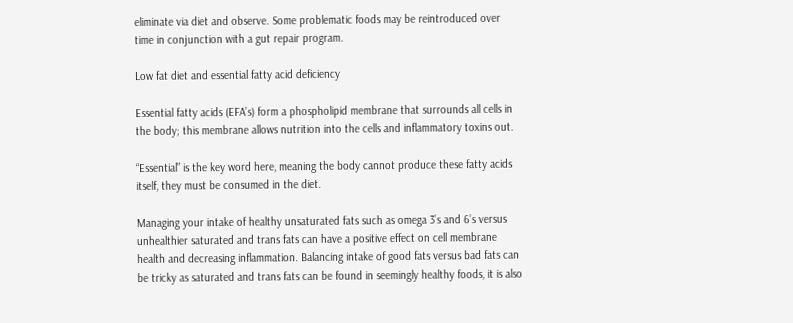eliminate via diet and observe. Some problematic foods may be reintroduced over time in conjunction with a gut repair program.

Low fat diet and essential fatty acid deficiency

Essential fatty acids (EFA’s) form a phospholipid membrane that surrounds all cells in the body; this membrane allows nutrition into the cells and inflammatory toxins out.

“Essential” is the key word here, meaning the body cannot produce these fatty acids itself, they must be consumed in the diet.

Managing your intake of healthy unsaturated fats such as omega 3’s and 6’s versus unhealthier saturated and trans fats can have a positive effect on cell membrane health and decreasing inflammation. Balancing intake of good fats versus bad fats can be tricky as saturated and trans fats can be found in seemingly healthy foods, it is also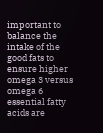important to balance the intake of the good fats to ensure higher omega 3 versus omega 6 essential fatty acids are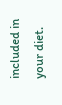included in your diet.